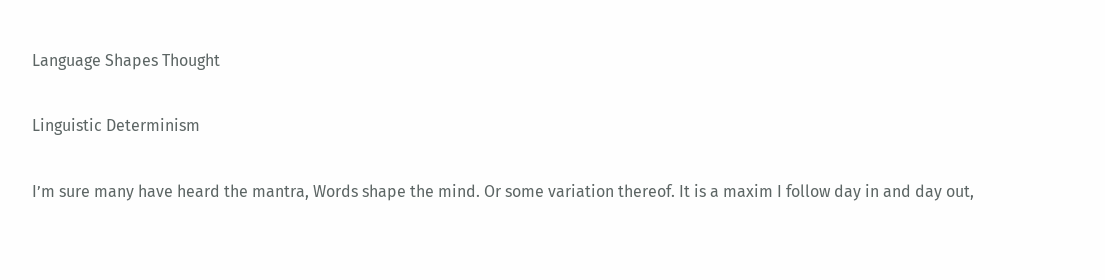Language Shapes Thought

Linguistic Determinism

I’m sure many have heard the mantra, Words shape the mind. Or some variation thereof. It is a maxim I follow day in and day out,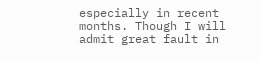especially in recent months. Though I will admit great fault in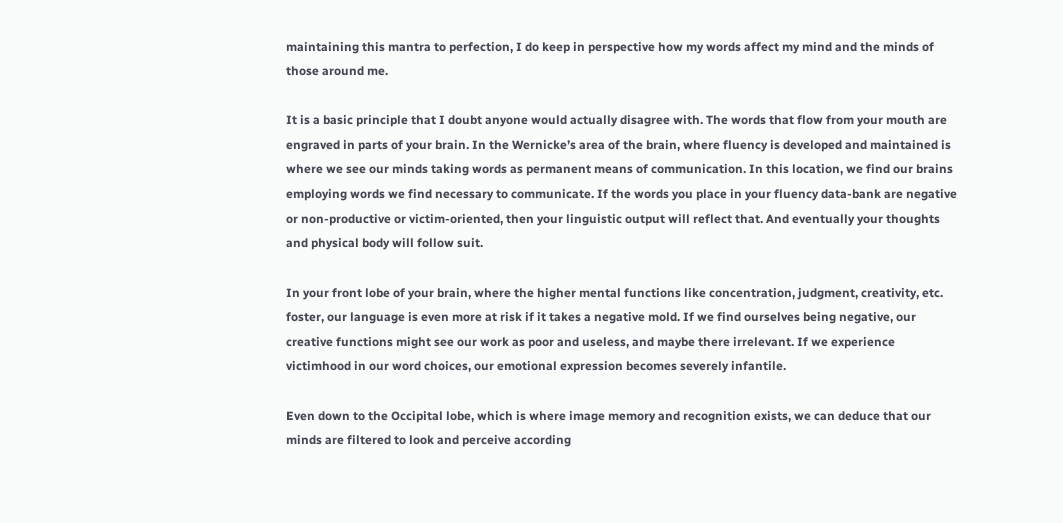maintaining this mantra to perfection, I do keep in perspective how my words affect my mind and the minds of those around me.

It is a basic principle that I doubt anyone would actually disagree with. The words that flow from your mouth are engraved in parts of your brain. In the Wernicke’s area of the brain, where fluency is developed and maintained is where we see our minds taking words as permanent means of communication. In this location, we find our brains employing words we find necessary to communicate. If the words you place in your fluency data-bank are negative or non-productive or victim-oriented, then your linguistic output will reflect that. And eventually your thoughts and physical body will follow suit.

In your front lobe of your brain, where the higher mental functions like concentration, judgment, creativity, etc. foster, our language is even more at risk if it takes a negative mold. If we find ourselves being negative, our creative functions might see our work as poor and useless, and maybe there irrelevant. If we experience victimhood in our word choices, our emotional expression becomes severely infantile.

Even down to the Occipital lobe, which is where image memory and recognition exists, we can deduce that our minds are filtered to look and perceive according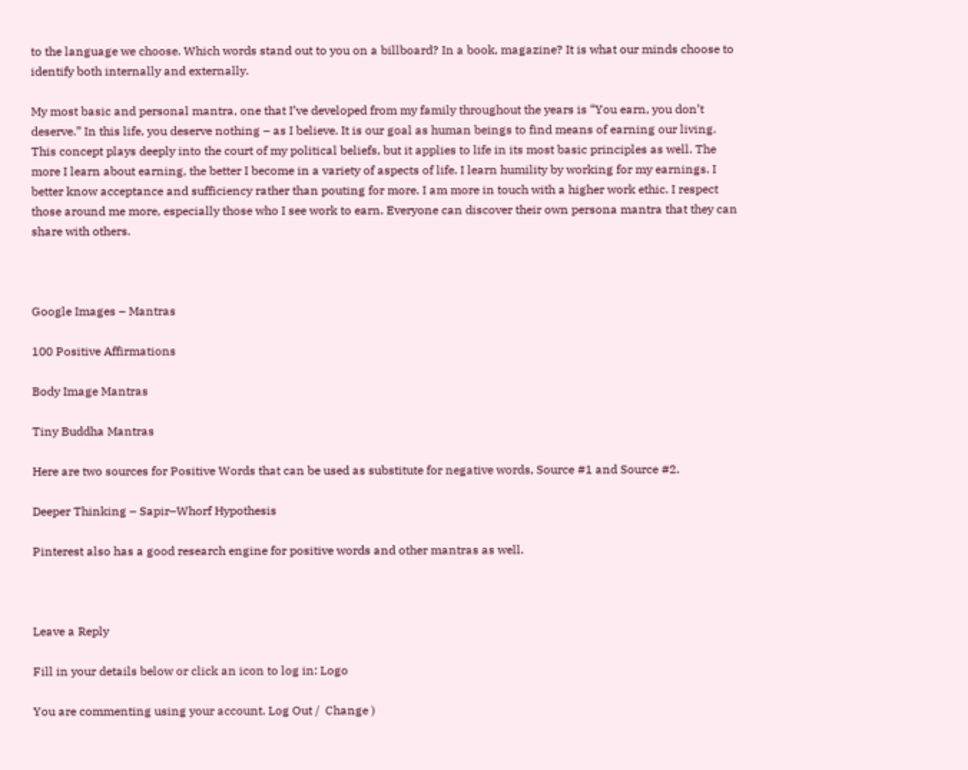to the language we choose. Which words stand out to you on a billboard? In a book, magazine? It is what our minds choose to identify both internally and externally.

My most basic and personal mantra, one that I’ve developed from my family throughout the years is “You earn, you don’t deserve.” In this life, you deserve nothing – as I believe. It is our goal as human beings to find means of earning our living. This concept plays deeply into the court of my political beliefs, but it applies to life in its most basic principles as well. The more I learn about earning, the better I become in a variety of aspects of life. I learn humility by working for my earnings. I better know acceptance and sufficiency rather than pouting for more. I am more in touch with a higher work ethic. I respect those around me more, especially those who I see work to earn. Everyone can discover their own persona mantra that they can share with others.



Google Images – Mantras

100 Positive Affirmations

Body Image Mantras

Tiny Buddha Mantras

Here are two sources for Positive Words that can be used as substitute for negative words, Source #1 and Source #2.

Deeper Thinking – Sapir–Whorf Hypothesis

Pinterest also has a good research engine for positive words and other mantras as well.



Leave a Reply

Fill in your details below or click an icon to log in: Logo

You are commenting using your account. Log Out /  Change )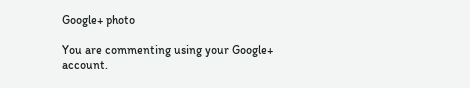Google+ photo

You are commenting using your Google+ account.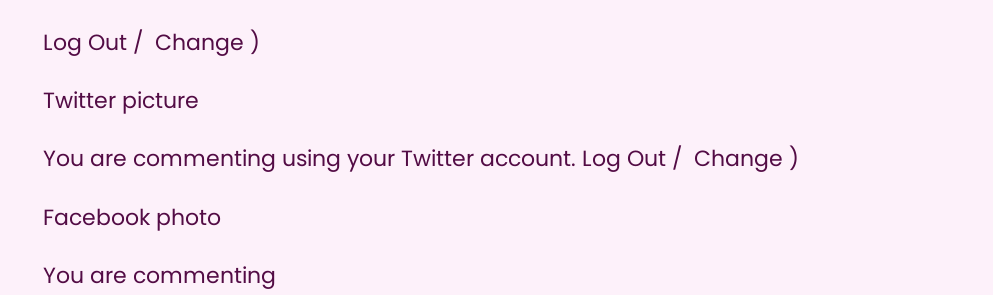Log Out /  Change )

Twitter picture

You are commenting using your Twitter account. Log Out /  Change )

Facebook photo

You are commenting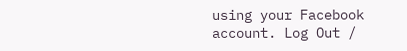using your Facebook account. Log Out /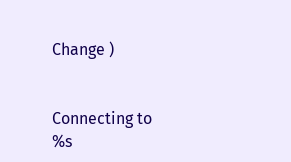Change )


Connecting to %s